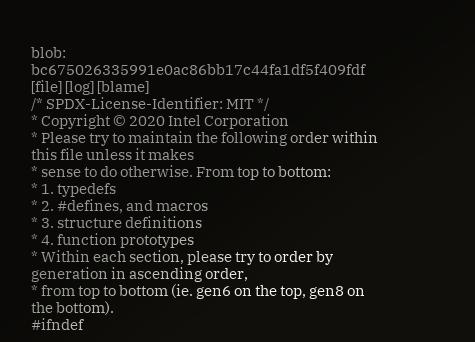blob: bc675026335991e0ac86bb17c44fa1df5f409fdf [file] [log] [blame]
/* SPDX-License-Identifier: MIT */
* Copyright © 2020 Intel Corporation
* Please try to maintain the following order within this file unless it makes
* sense to do otherwise. From top to bottom:
* 1. typedefs
* 2. #defines, and macros
* 3. structure definitions
* 4. function prototypes
* Within each section, please try to order by generation in ascending order,
* from top to bottom (ie. gen6 on the top, gen8 on the bottom).
#ifndef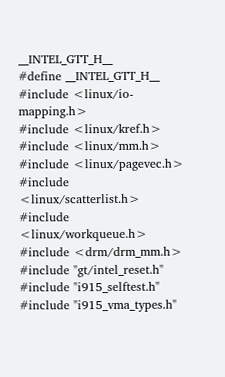__INTEL_GTT_H__
#define __INTEL_GTT_H__
#include <linux/io-mapping.h>
#include <linux/kref.h>
#include <linux/mm.h>
#include <linux/pagevec.h>
#include <linux/scatterlist.h>
#include <linux/workqueue.h>
#include <drm/drm_mm.h>
#include "gt/intel_reset.h"
#include "i915_selftest.h"
#include "i915_vma_types.h"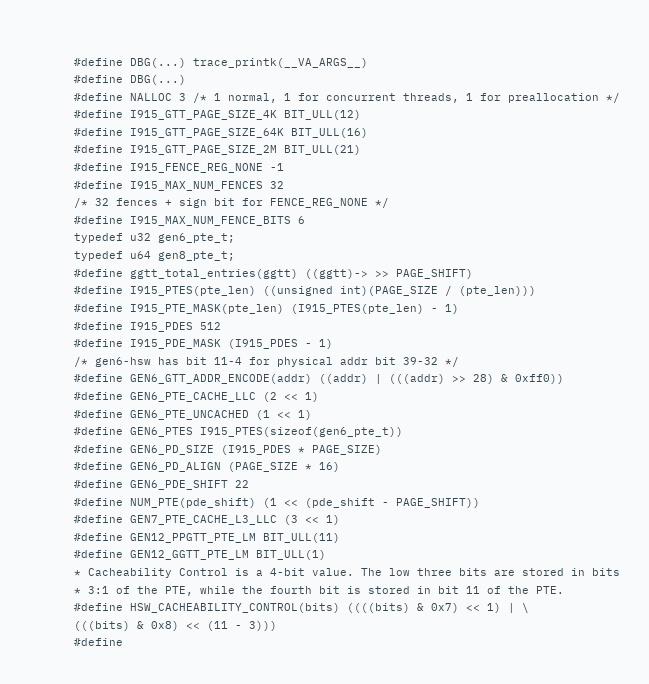#define DBG(...) trace_printk(__VA_ARGS__)
#define DBG(...)
#define NALLOC 3 /* 1 normal, 1 for concurrent threads, 1 for preallocation */
#define I915_GTT_PAGE_SIZE_4K BIT_ULL(12)
#define I915_GTT_PAGE_SIZE_64K BIT_ULL(16)
#define I915_GTT_PAGE_SIZE_2M BIT_ULL(21)
#define I915_FENCE_REG_NONE -1
#define I915_MAX_NUM_FENCES 32
/* 32 fences + sign bit for FENCE_REG_NONE */
#define I915_MAX_NUM_FENCE_BITS 6
typedef u32 gen6_pte_t;
typedef u64 gen8_pte_t;
#define ggtt_total_entries(ggtt) ((ggtt)-> >> PAGE_SHIFT)
#define I915_PTES(pte_len) ((unsigned int)(PAGE_SIZE / (pte_len)))
#define I915_PTE_MASK(pte_len) (I915_PTES(pte_len) - 1)
#define I915_PDES 512
#define I915_PDE_MASK (I915_PDES - 1)
/* gen6-hsw has bit 11-4 for physical addr bit 39-32 */
#define GEN6_GTT_ADDR_ENCODE(addr) ((addr) | (((addr) >> 28) & 0xff0))
#define GEN6_PTE_CACHE_LLC (2 << 1)
#define GEN6_PTE_UNCACHED (1 << 1)
#define GEN6_PTES I915_PTES(sizeof(gen6_pte_t))
#define GEN6_PD_SIZE (I915_PDES * PAGE_SIZE)
#define GEN6_PD_ALIGN (PAGE_SIZE * 16)
#define GEN6_PDE_SHIFT 22
#define NUM_PTE(pde_shift) (1 << (pde_shift - PAGE_SHIFT))
#define GEN7_PTE_CACHE_L3_LLC (3 << 1)
#define GEN12_PPGTT_PTE_LM BIT_ULL(11)
#define GEN12_GGTT_PTE_LM BIT_ULL(1)
* Cacheability Control is a 4-bit value. The low three bits are stored in bits
* 3:1 of the PTE, while the fourth bit is stored in bit 11 of the PTE.
#define HSW_CACHEABILITY_CONTROL(bits) ((((bits) & 0x7) << 1) | \
(((bits) & 0x8) << (11 - 3)))
#define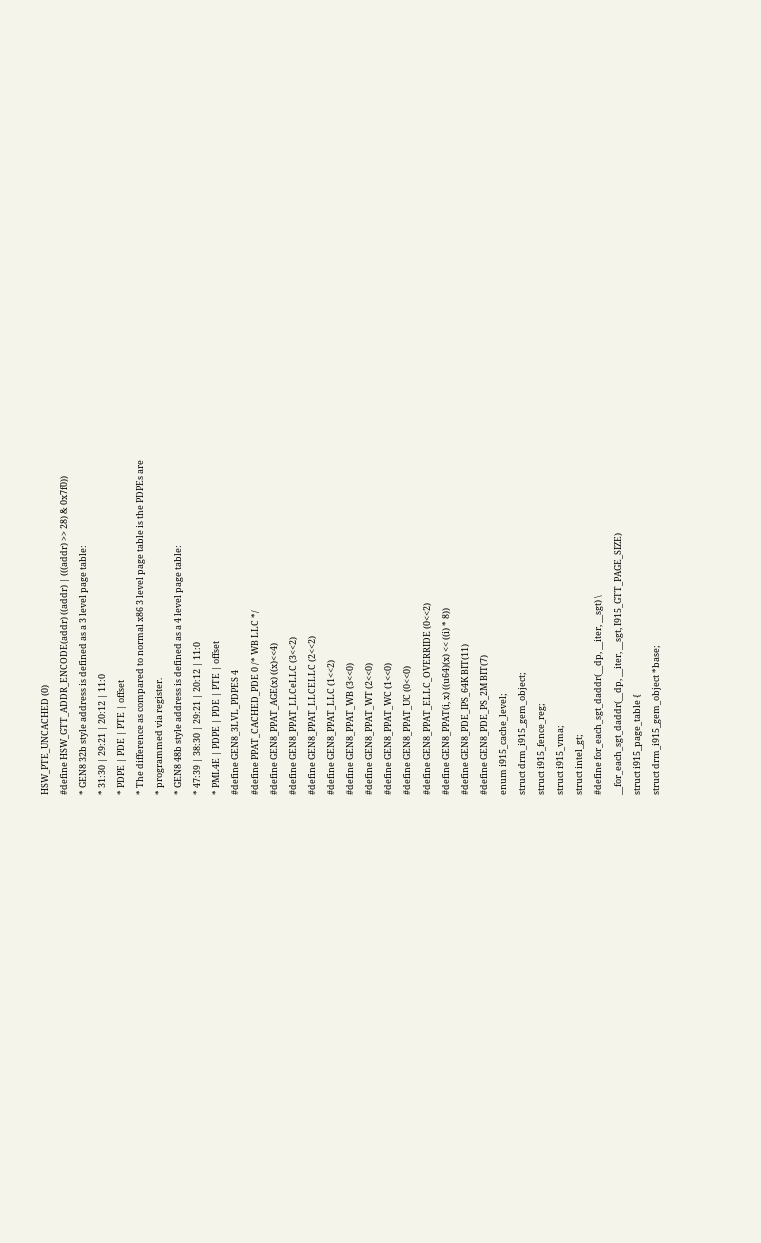HSW_PTE_UNCACHED (0)
#define HSW_GTT_ADDR_ENCODE(addr) ((addr) | (((addr) >> 28) & 0x7f0))
* GEN8 32b style address is defined as a 3 level page table:
* 31:30 | 29:21 | 20:12 | 11:0
* PDPE | PDE | PTE | offset
* The difference as compared to normal x86 3 level page table is the PDPEs are
* programmed via register.
* GEN8 48b style address is defined as a 4 level page table:
* 47:39 | 38:30 | 29:21 | 20:12 | 11:0
* PML4E | PDPE | PDE | PTE | offset
#define GEN8_3LVL_PDPES 4
#define PPAT_CACHED_PDE 0 /* WB LLC */
#define GEN8_PPAT_AGE(x) ((x)<<4)
#define GEN8_PPAT_LLCeLLC (3<<2)
#define GEN8_PPAT_LLCELLC (2<<2)
#define GEN8_PPAT_LLC (1<<2)
#define GEN8_PPAT_WB (3<<0)
#define GEN8_PPAT_WT (2<<0)
#define GEN8_PPAT_WC (1<<0)
#define GEN8_PPAT_UC (0<<0)
#define GEN8_PPAT_ELLC_OVERRIDE (0<<2)
#define GEN8_PPAT(i, x) ((u64)(x) << ((i) * 8))
#define GEN8_PDE_IPS_64K BIT(11)
#define GEN8_PDE_PS_2M BIT(7)
enum i915_cache_level;
struct drm_i915_gem_object;
struct i915_fence_reg;
struct i915_vma;
struct intel_gt;
#define for_each_sgt_daddr(__dp, __iter, __sgt) \
__for_each_sgt_daddr(__dp, __iter, __sgt, I915_GTT_PAGE_SIZE)
struct i915_page_table {
struct drm_i915_gem_object *base;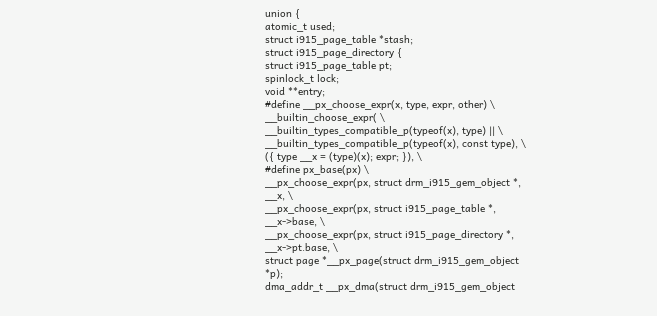union {
atomic_t used;
struct i915_page_table *stash;
struct i915_page_directory {
struct i915_page_table pt;
spinlock_t lock;
void **entry;
#define __px_choose_expr(x, type, expr, other) \
__builtin_choose_expr( \
__builtin_types_compatible_p(typeof(x), type) || \
__builtin_types_compatible_p(typeof(x), const type), \
({ type __x = (type)(x); expr; }), \
#define px_base(px) \
__px_choose_expr(px, struct drm_i915_gem_object *, __x, \
__px_choose_expr(px, struct i915_page_table *, __x->base, \
__px_choose_expr(px, struct i915_page_directory *, __x->pt.base, \
struct page *__px_page(struct drm_i915_gem_object *p);
dma_addr_t __px_dma(struct drm_i915_gem_object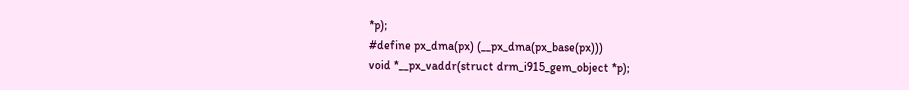*p);
#define px_dma(px) (__px_dma(px_base(px)))
void *__px_vaddr(struct drm_i915_gem_object *p);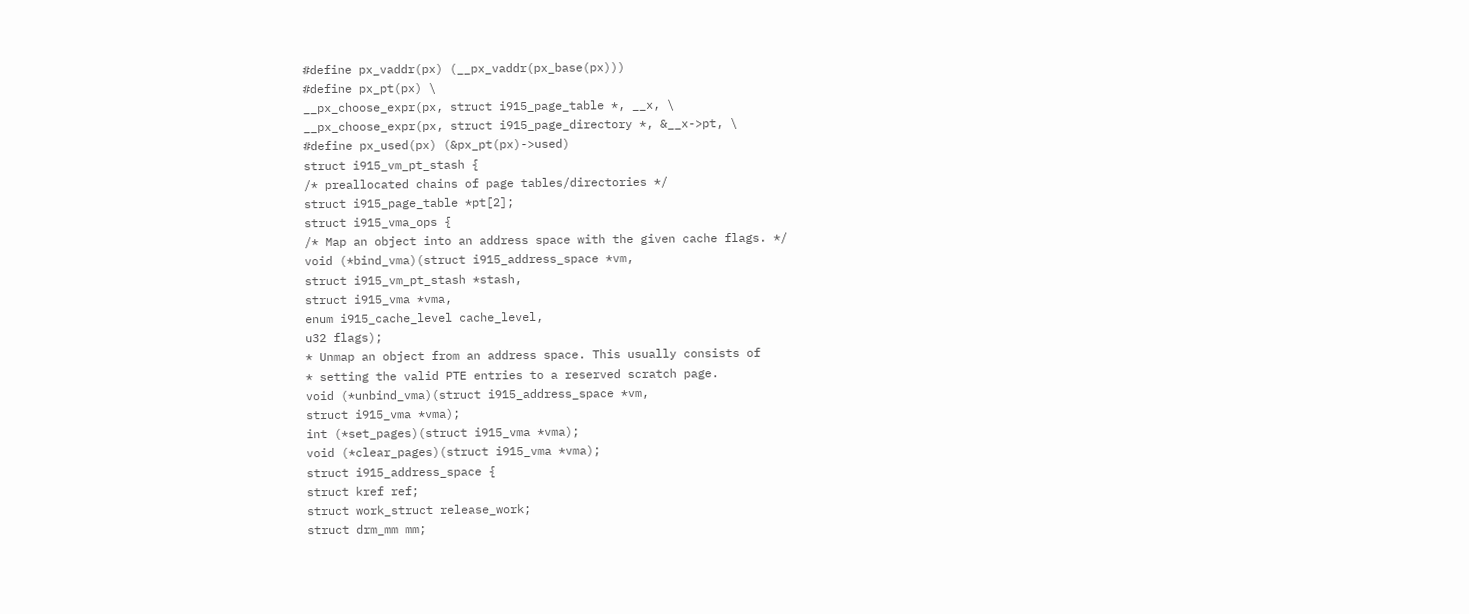#define px_vaddr(px) (__px_vaddr(px_base(px)))
#define px_pt(px) \
__px_choose_expr(px, struct i915_page_table *, __x, \
__px_choose_expr(px, struct i915_page_directory *, &__x->pt, \
#define px_used(px) (&px_pt(px)->used)
struct i915_vm_pt_stash {
/* preallocated chains of page tables/directories */
struct i915_page_table *pt[2];
struct i915_vma_ops {
/* Map an object into an address space with the given cache flags. */
void (*bind_vma)(struct i915_address_space *vm,
struct i915_vm_pt_stash *stash,
struct i915_vma *vma,
enum i915_cache_level cache_level,
u32 flags);
* Unmap an object from an address space. This usually consists of
* setting the valid PTE entries to a reserved scratch page.
void (*unbind_vma)(struct i915_address_space *vm,
struct i915_vma *vma);
int (*set_pages)(struct i915_vma *vma);
void (*clear_pages)(struct i915_vma *vma);
struct i915_address_space {
struct kref ref;
struct work_struct release_work;
struct drm_mm mm;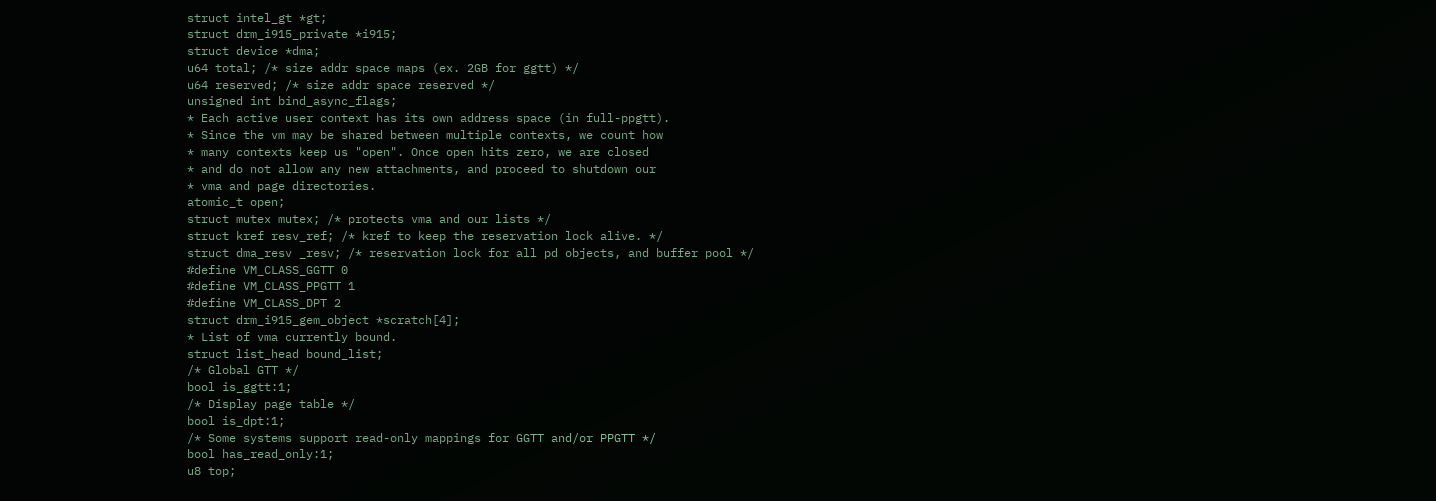struct intel_gt *gt;
struct drm_i915_private *i915;
struct device *dma;
u64 total; /* size addr space maps (ex. 2GB for ggtt) */
u64 reserved; /* size addr space reserved */
unsigned int bind_async_flags;
* Each active user context has its own address space (in full-ppgtt).
* Since the vm may be shared between multiple contexts, we count how
* many contexts keep us "open". Once open hits zero, we are closed
* and do not allow any new attachments, and proceed to shutdown our
* vma and page directories.
atomic_t open;
struct mutex mutex; /* protects vma and our lists */
struct kref resv_ref; /* kref to keep the reservation lock alive. */
struct dma_resv _resv; /* reservation lock for all pd objects, and buffer pool */
#define VM_CLASS_GGTT 0
#define VM_CLASS_PPGTT 1
#define VM_CLASS_DPT 2
struct drm_i915_gem_object *scratch[4];
* List of vma currently bound.
struct list_head bound_list;
/* Global GTT */
bool is_ggtt:1;
/* Display page table */
bool is_dpt:1;
/* Some systems support read-only mappings for GGTT and/or PPGTT */
bool has_read_only:1;
u8 top;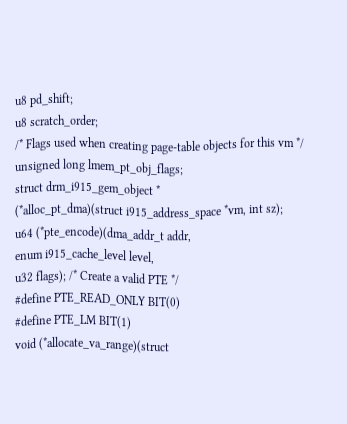u8 pd_shift;
u8 scratch_order;
/* Flags used when creating page-table objects for this vm */
unsigned long lmem_pt_obj_flags;
struct drm_i915_gem_object *
(*alloc_pt_dma)(struct i915_address_space *vm, int sz);
u64 (*pte_encode)(dma_addr_t addr,
enum i915_cache_level level,
u32 flags); /* Create a valid PTE */
#define PTE_READ_ONLY BIT(0)
#define PTE_LM BIT(1)
void (*allocate_va_range)(struct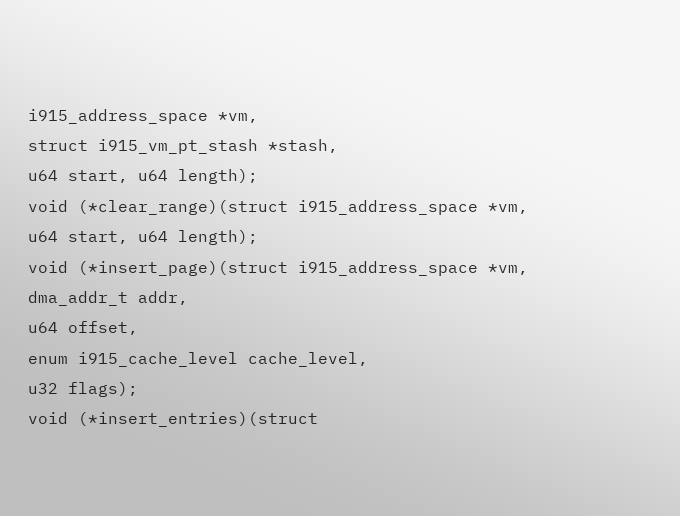i915_address_space *vm,
struct i915_vm_pt_stash *stash,
u64 start, u64 length);
void (*clear_range)(struct i915_address_space *vm,
u64 start, u64 length);
void (*insert_page)(struct i915_address_space *vm,
dma_addr_t addr,
u64 offset,
enum i915_cache_level cache_level,
u32 flags);
void (*insert_entries)(struct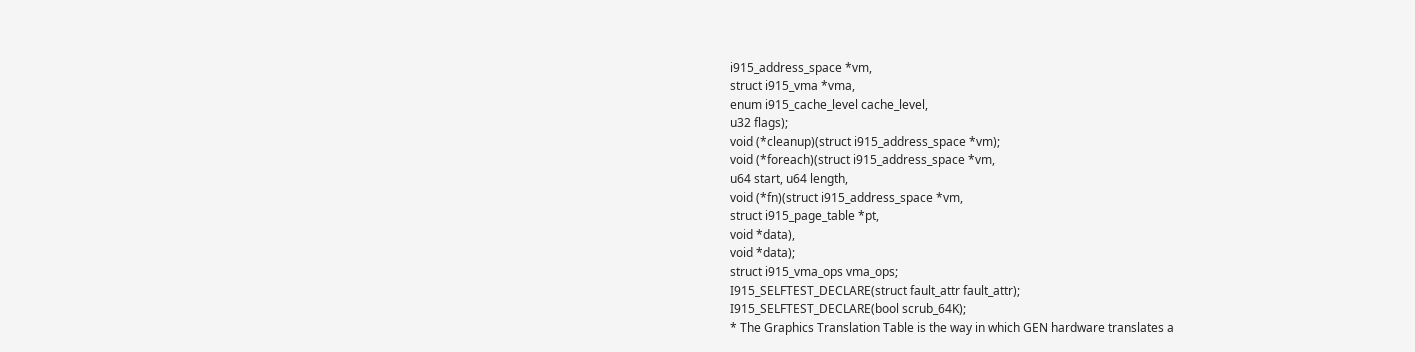i915_address_space *vm,
struct i915_vma *vma,
enum i915_cache_level cache_level,
u32 flags);
void (*cleanup)(struct i915_address_space *vm);
void (*foreach)(struct i915_address_space *vm,
u64 start, u64 length,
void (*fn)(struct i915_address_space *vm,
struct i915_page_table *pt,
void *data),
void *data);
struct i915_vma_ops vma_ops;
I915_SELFTEST_DECLARE(struct fault_attr fault_attr);
I915_SELFTEST_DECLARE(bool scrub_64K);
* The Graphics Translation Table is the way in which GEN hardware translates a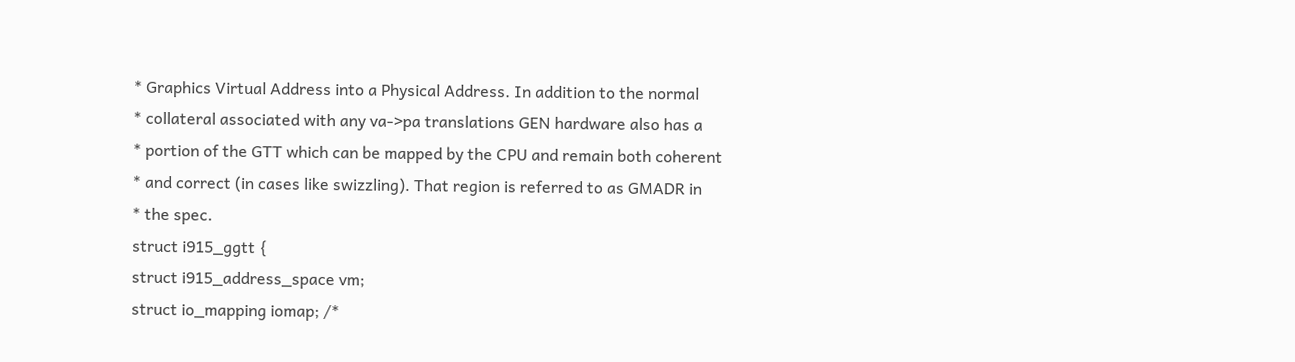* Graphics Virtual Address into a Physical Address. In addition to the normal
* collateral associated with any va->pa translations GEN hardware also has a
* portion of the GTT which can be mapped by the CPU and remain both coherent
* and correct (in cases like swizzling). That region is referred to as GMADR in
* the spec.
struct i915_ggtt {
struct i915_address_space vm;
struct io_mapping iomap; /*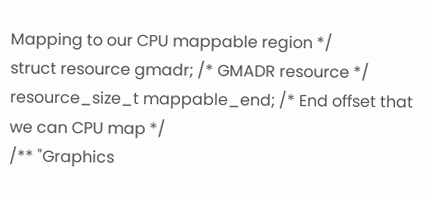Mapping to our CPU mappable region */
struct resource gmadr; /* GMADR resource */
resource_size_t mappable_end; /* End offset that we can CPU map */
/** "Graphics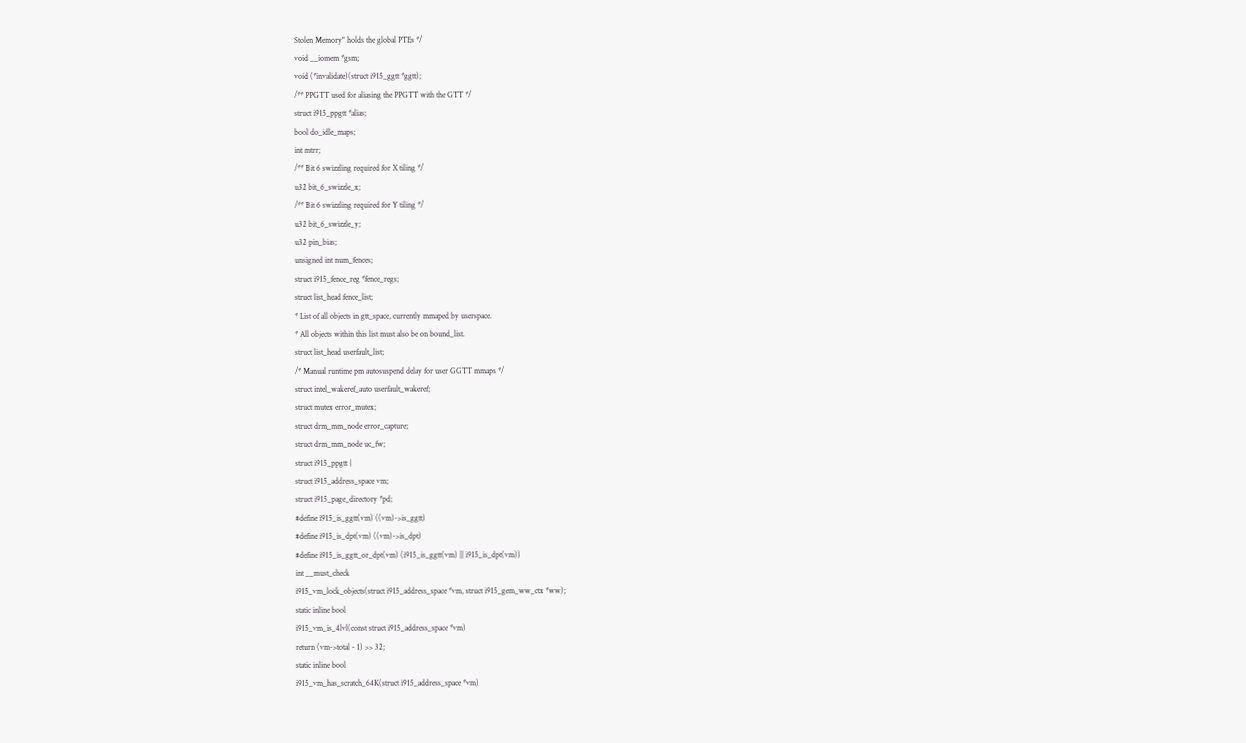Stolen Memory" holds the global PTEs */
void __iomem *gsm;
void (*invalidate)(struct i915_ggtt *ggtt);
/** PPGTT used for aliasing the PPGTT with the GTT */
struct i915_ppgtt *alias;
bool do_idle_maps;
int mtrr;
/** Bit 6 swizzling required for X tiling */
u32 bit_6_swizzle_x;
/** Bit 6 swizzling required for Y tiling */
u32 bit_6_swizzle_y;
u32 pin_bias;
unsigned int num_fences;
struct i915_fence_reg *fence_regs;
struct list_head fence_list;
* List of all objects in gtt_space, currently mmaped by userspace.
* All objects within this list must also be on bound_list.
struct list_head userfault_list;
/* Manual runtime pm autosuspend delay for user GGTT mmaps */
struct intel_wakeref_auto userfault_wakeref;
struct mutex error_mutex;
struct drm_mm_node error_capture;
struct drm_mm_node uc_fw;
struct i915_ppgtt {
struct i915_address_space vm;
struct i915_page_directory *pd;
#define i915_is_ggtt(vm) ((vm)->is_ggtt)
#define i915_is_dpt(vm) ((vm)->is_dpt)
#define i915_is_ggtt_or_dpt(vm) (i915_is_ggtt(vm) || i915_is_dpt(vm))
int __must_check
i915_vm_lock_objects(struct i915_address_space *vm, struct i915_gem_ww_ctx *ww);
static inline bool
i915_vm_is_4lvl(const struct i915_address_space *vm)
return (vm->total - 1) >> 32;
static inline bool
i915_vm_has_scratch_64K(struct i915_address_space *vm)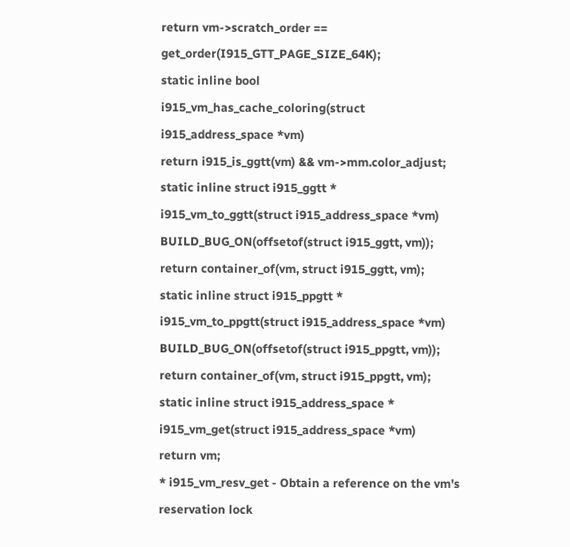return vm->scratch_order == get_order(I915_GTT_PAGE_SIZE_64K);
static inline bool
i915_vm_has_cache_coloring(struct i915_address_space *vm)
return i915_is_ggtt(vm) && vm->mm.color_adjust;
static inline struct i915_ggtt *
i915_vm_to_ggtt(struct i915_address_space *vm)
BUILD_BUG_ON(offsetof(struct i915_ggtt, vm));
return container_of(vm, struct i915_ggtt, vm);
static inline struct i915_ppgtt *
i915_vm_to_ppgtt(struct i915_address_space *vm)
BUILD_BUG_ON(offsetof(struct i915_ppgtt, vm));
return container_of(vm, struct i915_ppgtt, vm);
static inline struct i915_address_space *
i915_vm_get(struct i915_address_space *vm)
return vm;
* i915_vm_resv_get - Obtain a reference on the vm's reservation lock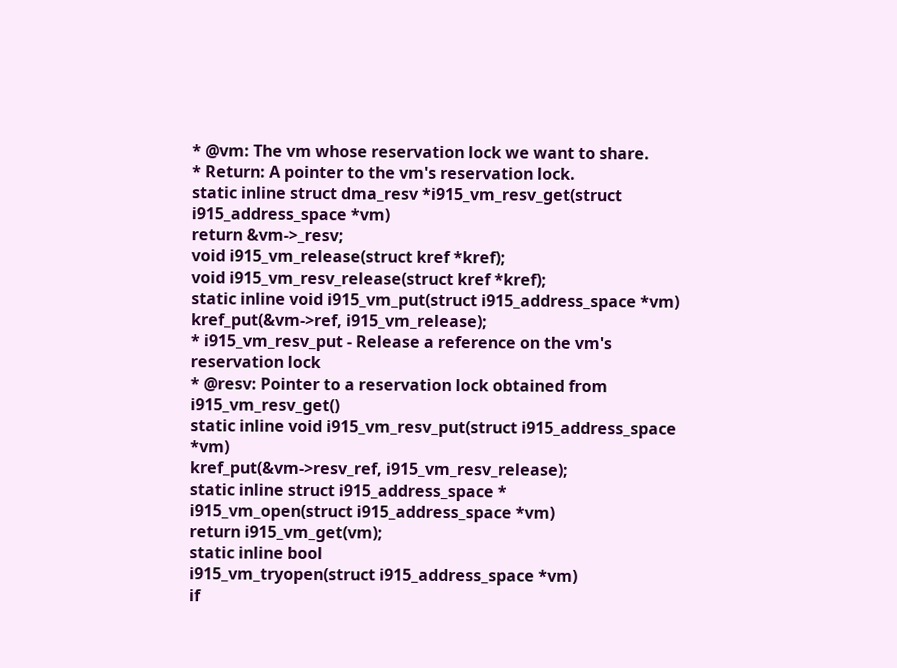* @vm: The vm whose reservation lock we want to share.
* Return: A pointer to the vm's reservation lock.
static inline struct dma_resv *i915_vm_resv_get(struct i915_address_space *vm)
return &vm->_resv;
void i915_vm_release(struct kref *kref);
void i915_vm_resv_release(struct kref *kref);
static inline void i915_vm_put(struct i915_address_space *vm)
kref_put(&vm->ref, i915_vm_release);
* i915_vm_resv_put - Release a reference on the vm's reservation lock
* @resv: Pointer to a reservation lock obtained from i915_vm_resv_get()
static inline void i915_vm_resv_put(struct i915_address_space *vm)
kref_put(&vm->resv_ref, i915_vm_resv_release);
static inline struct i915_address_space *
i915_vm_open(struct i915_address_space *vm)
return i915_vm_get(vm);
static inline bool
i915_vm_tryopen(struct i915_address_space *vm)
if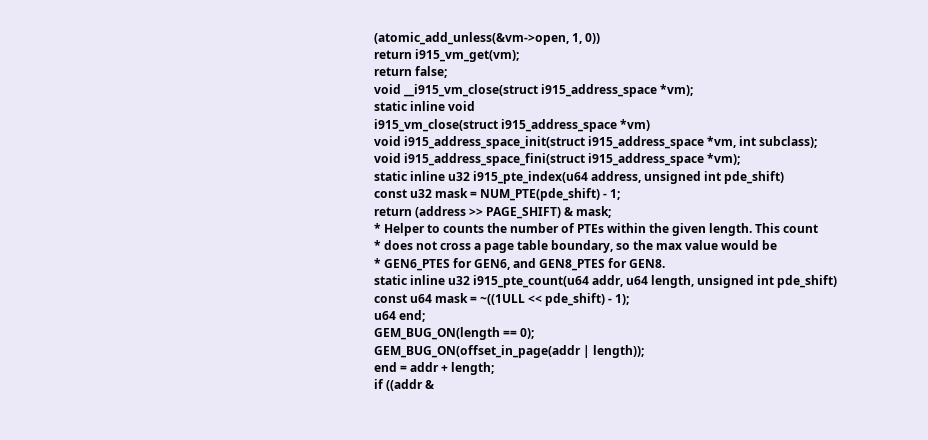(atomic_add_unless(&vm->open, 1, 0))
return i915_vm_get(vm);
return false;
void __i915_vm_close(struct i915_address_space *vm);
static inline void
i915_vm_close(struct i915_address_space *vm)
void i915_address_space_init(struct i915_address_space *vm, int subclass);
void i915_address_space_fini(struct i915_address_space *vm);
static inline u32 i915_pte_index(u64 address, unsigned int pde_shift)
const u32 mask = NUM_PTE(pde_shift) - 1;
return (address >> PAGE_SHIFT) & mask;
* Helper to counts the number of PTEs within the given length. This count
* does not cross a page table boundary, so the max value would be
* GEN6_PTES for GEN6, and GEN8_PTES for GEN8.
static inline u32 i915_pte_count(u64 addr, u64 length, unsigned int pde_shift)
const u64 mask = ~((1ULL << pde_shift) - 1);
u64 end;
GEM_BUG_ON(length == 0);
GEM_BUG_ON(offset_in_page(addr | length));
end = addr + length;
if ((addr &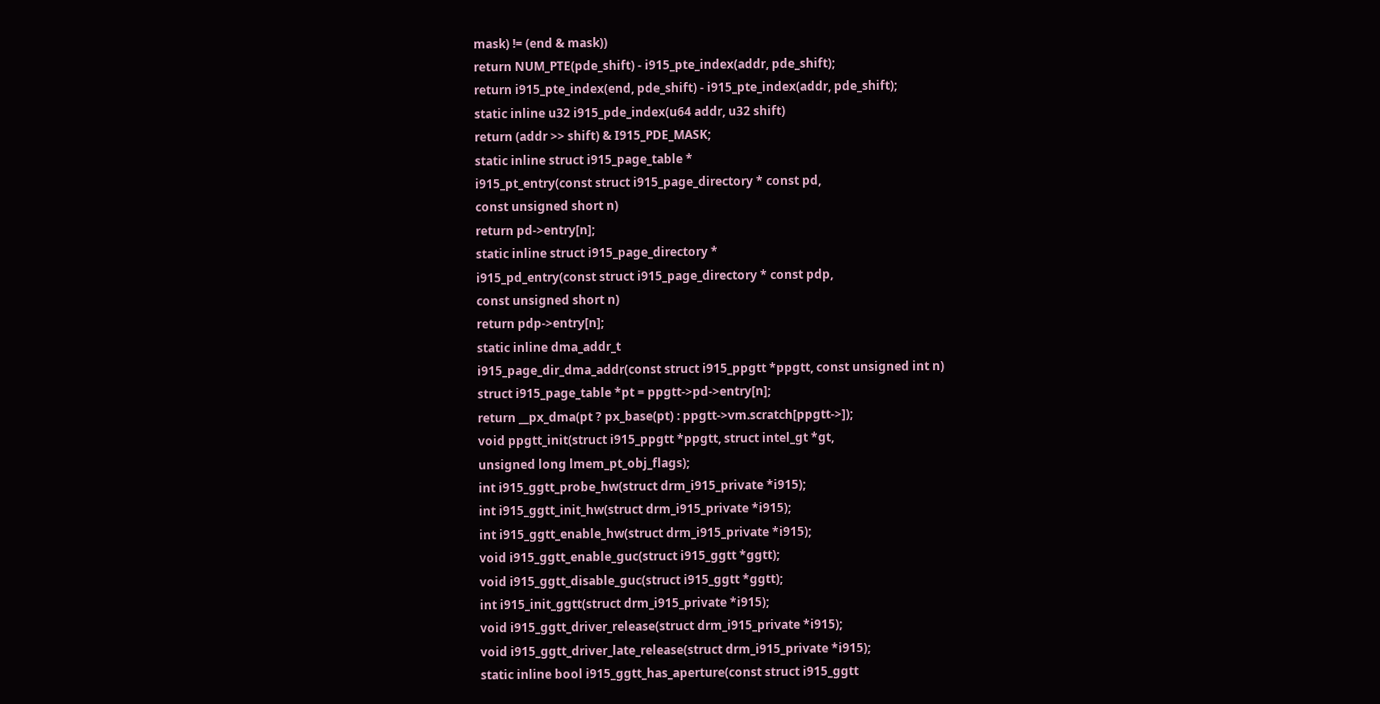mask) != (end & mask))
return NUM_PTE(pde_shift) - i915_pte_index(addr, pde_shift);
return i915_pte_index(end, pde_shift) - i915_pte_index(addr, pde_shift);
static inline u32 i915_pde_index(u64 addr, u32 shift)
return (addr >> shift) & I915_PDE_MASK;
static inline struct i915_page_table *
i915_pt_entry(const struct i915_page_directory * const pd,
const unsigned short n)
return pd->entry[n];
static inline struct i915_page_directory *
i915_pd_entry(const struct i915_page_directory * const pdp,
const unsigned short n)
return pdp->entry[n];
static inline dma_addr_t
i915_page_dir_dma_addr(const struct i915_ppgtt *ppgtt, const unsigned int n)
struct i915_page_table *pt = ppgtt->pd->entry[n];
return __px_dma(pt ? px_base(pt) : ppgtt->vm.scratch[ppgtt->]);
void ppgtt_init(struct i915_ppgtt *ppgtt, struct intel_gt *gt,
unsigned long lmem_pt_obj_flags);
int i915_ggtt_probe_hw(struct drm_i915_private *i915);
int i915_ggtt_init_hw(struct drm_i915_private *i915);
int i915_ggtt_enable_hw(struct drm_i915_private *i915);
void i915_ggtt_enable_guc(struct i915_ggtt *ggtt);
void i915_ggtt_disable_guc(struct i915_ggtt *ggtt);
int i915_init_ggtt(struct drm_i915_private *i915);
void i915_ggtt_driver_release(struct drm_i915_private *i915);
void i915_ggtt_driver_late_release(struct drm_i915_private *i915);
static inline bool i915_ggtt_has_aperture(const struct i915_ggtt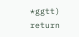*ggtt)
return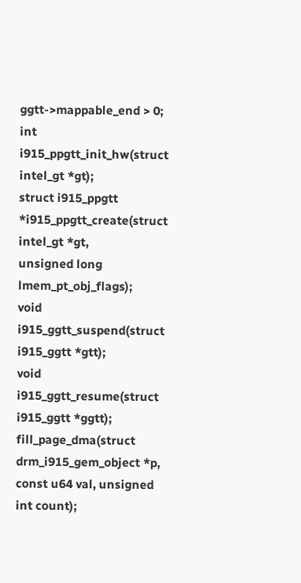ggtt->mappable_end > 0;
int i915_ppgtt_init_hw(struct intel_gt *gt);
struct i915_ppgtt *i915_ppgtt_create(struct intel_gt *gt,
unsigned long lmem_pt_obj_flags);
void i915_ggtt_suspend(struct i915_ggtt *gtt);
void i915_ggtt_resume(struct i915_ggtt *ggtt);
fill_page_dma(struct drm_i915_gem_object *p, const u64 val, unsigned int count);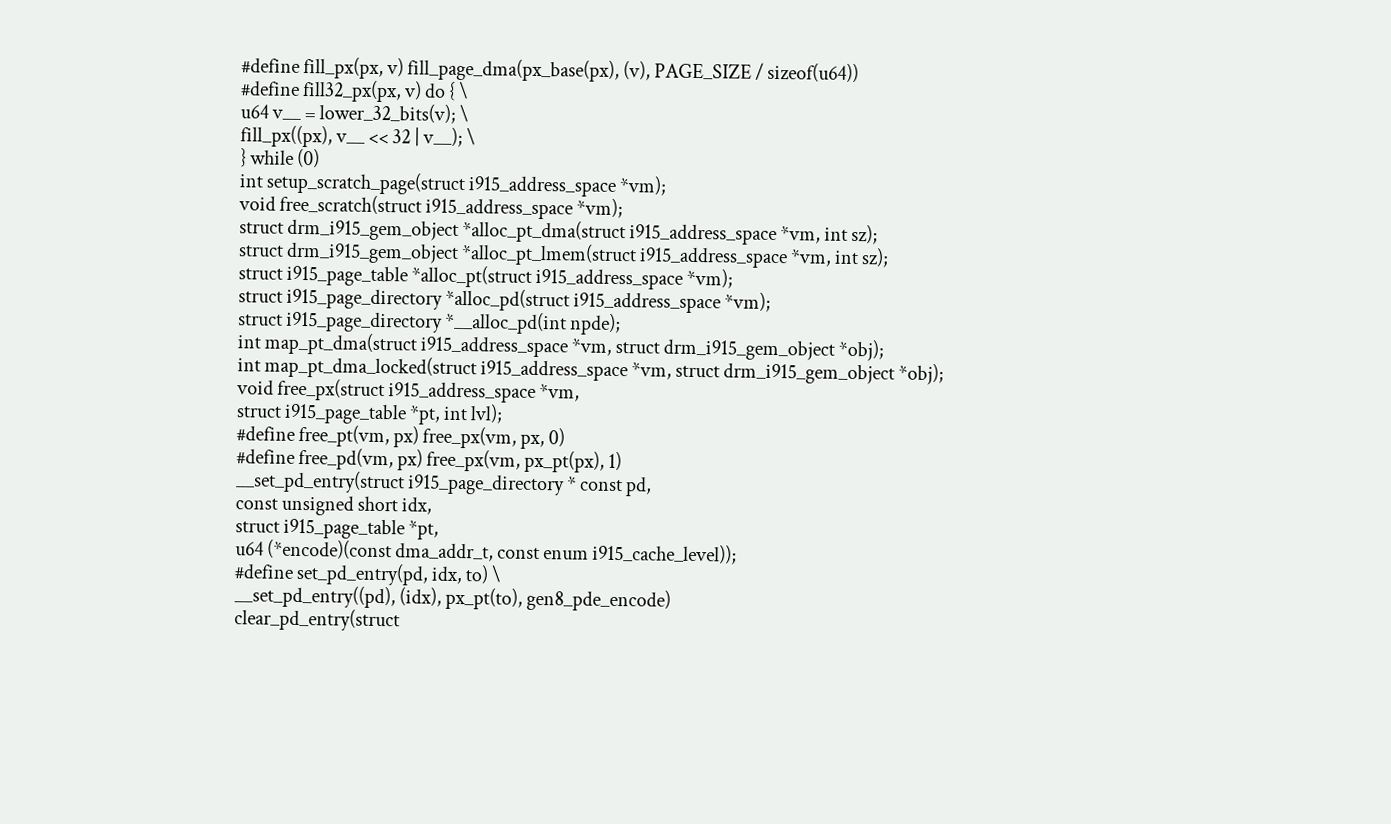#define fill_px(px, v) fill_page_dma(px_base(px), (v), PAGE_SIZE / sizeof(u64))
#define fill32_px(px, v) do { \
u64 v__ = lower_32_bits(v); \
fill_px((px), v__ << 32 | v__); \
} while (0)
int setup_scratch_page(struct i915_address_space *vm);
void free_scratch(struct i915_address_space *vm);
struct drm_i915_gem_object *alloc_pt_dma(struct i915_address_space *vm, int sz);
struct drm_i915_gem_object *alloc_pt_lmem(struct i915_address_space *vm, int sz);
struct i915_page_table *alloc_pt(struct i915_address_space *vm);
struct i915_page_directory *alloc_pd(struct i915_address_space *vm);
struct i915_page_directory *__alloc_pd(int npde);
int map_pt_dma(struct i915_address_space *vm, struct drm_i915_gem_object *obj);
int map_pt_dma_locked(struct i915_address_space *vm, struct drm_i915_gem_object *obj);
void free_px(struct i915_address_space *vm,
struct i915_page_table *pt, int lvl);
#define free_pt(vm, px) free_px(vm, px, 0)
#define free_pd(vm, px) free_px(vm, px_pt(px), 1)
__set_pd_entry(struct i915_page_directory * const pd,
const unsigned short idx,
struct i915_page_table *pt,
u64 (*encode)(const dma_addr_t, const enum i915_cache_level));
#define set_pd_entry(pd, idx, to) \
__set_pd_entry((pd), (idx), px_pt(to), gen8_pde_encode)
clear_pd_entry(struct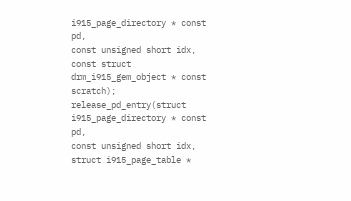i915_page_directory * const pd,
const unsigned short idx,
const struct drm_i915_gem_object * const scratch);
release_pd_entry(struct i915_page_directory * const pd,
const unsigned short idx,
struct i915_page_table *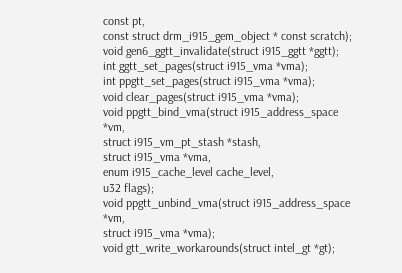const pt,
const struct drm_i915_gem_object * const scratch);
void gen6_ggtt_invalidate(struct i915_ggtt *ggtt);
int ggtt_set_pages(struct i915_vma *vma);
int ppgtt_set_pages(struct i915_vma *vma);
void clear_pages(struct i915_vma *vma);
void ppgtt_bind_vma(struct i915_address_space *vm,
struct i915_vm_pt_stash *stash,
struct i915_vma *vma,
enum i915_cache_level cache_level,
u32 flags);
void ppgtt_unbind_vma(struct i915_address_space *vm,
struct i915_vma *vma);
void gtt_write_workarounds(struct intel_gt *gt);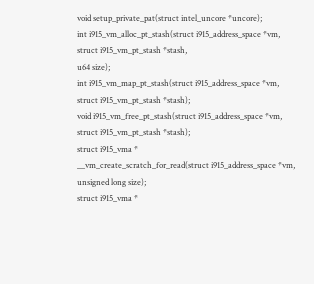void setup_private_pat(struct intel_uncore *uncore);
int i915_vm_alloc_pt_stash(struct i915_address_space *vm,
struct i915_vm_pt_stash *stash,
u64 size);
int i915_vm_map_pt_stash(struct i915_address_space *vm,
struct i915_vm_pt_stash *stash);
void i915_vm_free_pt_stash(struct i915_address_space *vm,
struct i915_vm_pt_stash *stash);
struct i915_vma *
__vm_create_scratch_for_read(struct i915_address_space *vm, unsigned long size);
struct i915_vma *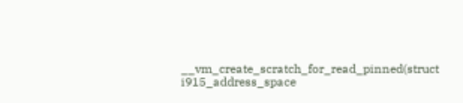__vm_create_scratch_for_read_pinned(struct i915_address_space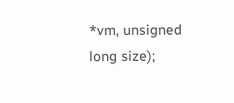*vm, unsigned long size);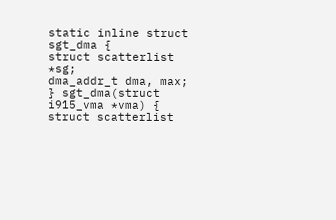static inline struct sgt_dma {
struct scatterlist *sg;
dma_addr_t dma, max;
} sgt_dma(struct i915_vma *vma) {
struct scatterlist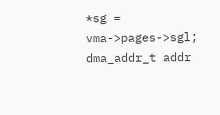*sg = vma->pages->sgl;
dma_addr_t addr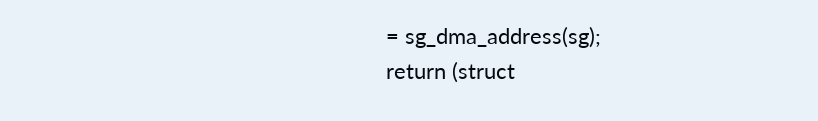= sg_dma_address(sg);
return (struct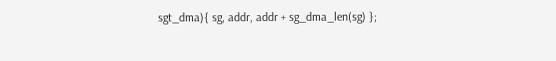sgt_dma){ sg, addr, addr + sg_dma_len(sg) };